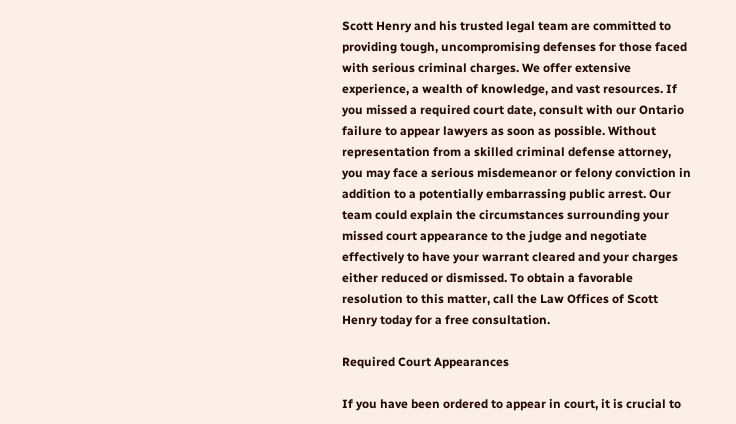Scott Henry and his trusted legal team are committed to providing tough, uncompromising defenses for those faced with serious criminal charges. We offer extensive experience, a wealth of knowledge, and vast resources. If you missed a required court date, consult with our Ontario failure to appear lawyers as soon as possible. Without representation from a skilled criminal defense attorney, you may face a serious misdemeanor or felony conviction in addition to a potentially embarrassing public arrest. Our team could explain the circumstances surrounding your missed court appearance to the judge and negotiate effectively to have your warrant cleared and your charges either reduced or dismissed. To obtain a favorable resolution to this matter, call the Law Offices of Scott Henry today for a free consultation.

Required Court Appearances

If you have been ordered to appear in court, it is crucial to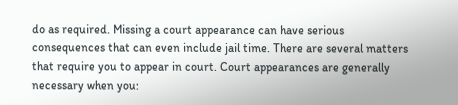do as required. Missing a court appearance can have serious consequences that can even include jail time. There are several matters that require you to appear in court. Court appearances are generally necessary when you: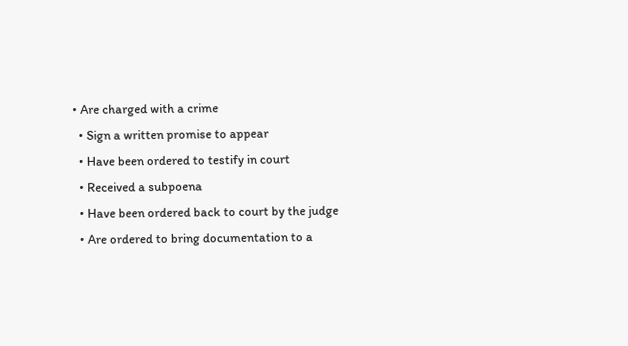• Are charged with a crime
  • Sign a written promise to appear
  • Have been ordered to testify in court
  • Received a subpoena
  • Have been ordered back to court by the judge
  • Are ordered to bring documentation to a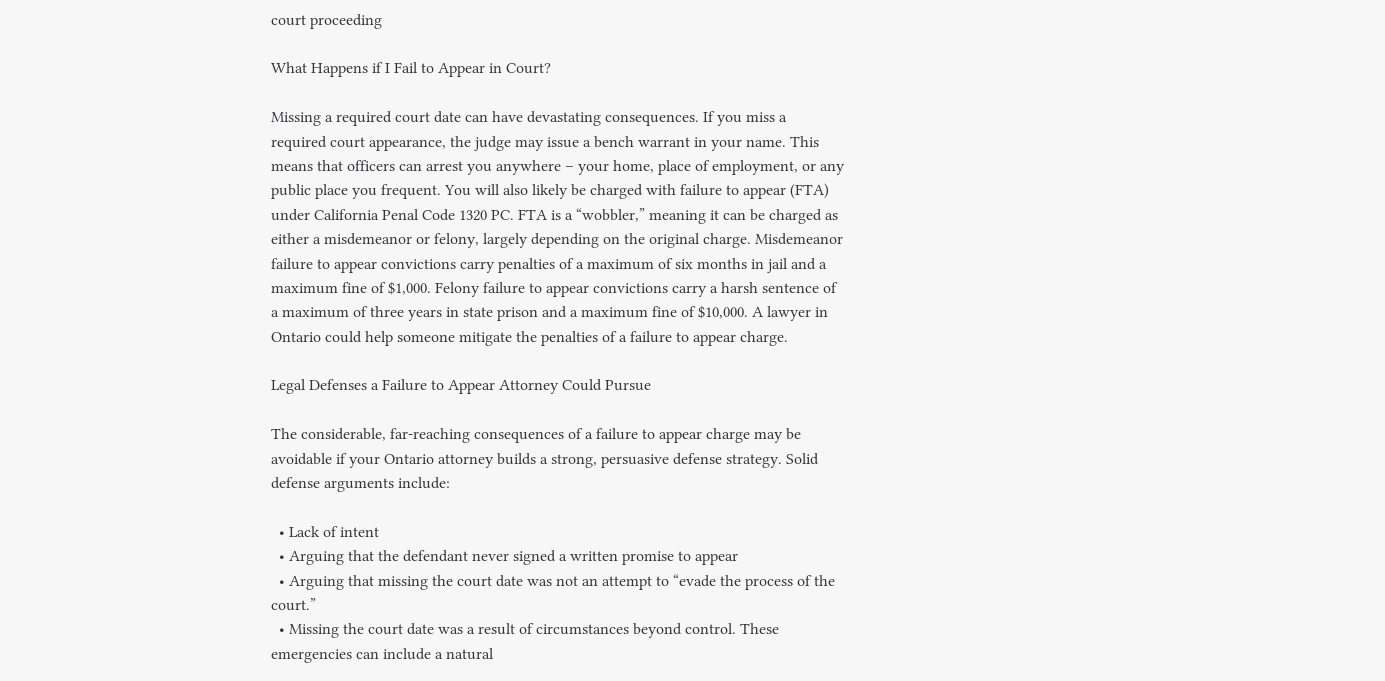court proceeding

What Happens if I Fail to Appear in Court?

Missing a required court date can have devastating consequences. If you miss a required court appearance, the judge may issue a bench warrant in your name. This means that officers can arrest you anywhere – your home, place of employment, or any public place you frequent. You will also likely be charged with failure to appear (FTA) under California Penal Code 1320 PC. FTA is a “wobbler,” meaning it can be charged as either a misdemeanor or felony, largely depending on the original charge. Misdemeanor failure to appear convictions carry penalties of a maximum of six months in jail and a maximum fine of $1,000. Felony failure to appear convictions carry a harsh sentence of a maximum of three years in state prison and a maximum fine of $10,000. A lawyer in Ontario could help someone mitigate the penalties of a failure to appear charge.

Legal Defenses a Failure to Appear Attorney Could Pursue

The considerable, far-reaching consequences of a failure to appear charge may be avoidable if your Ontario attorney builds a strong, persuasive defense strategy. Solid defense arguments include:

  • Lack of intent
  • Arguing that the defendant never signed a written promise to appear
  • Arguing that missing the court date was not an attempt to “evade the process of the court.”
  • Missing the court date was a result of circumstances beyond control. These emergencies can include a natural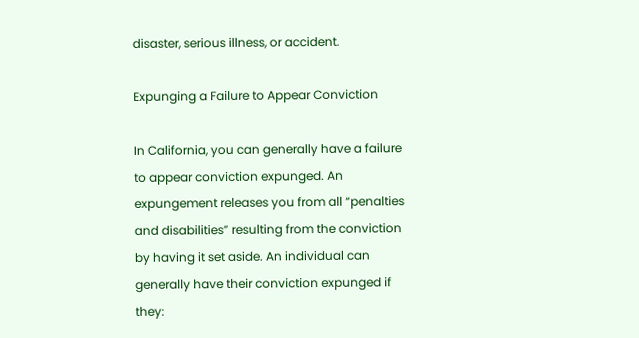disaster, serious illness, or accident.

Expunging a Failure to Appear Conviction

In California, you can generally have a failure to appear conviction expunged. An expungement releases you from all “penalties and disabilities” resulting from the conviction by having it set aside. An individual can generally have their conviction expunged if they: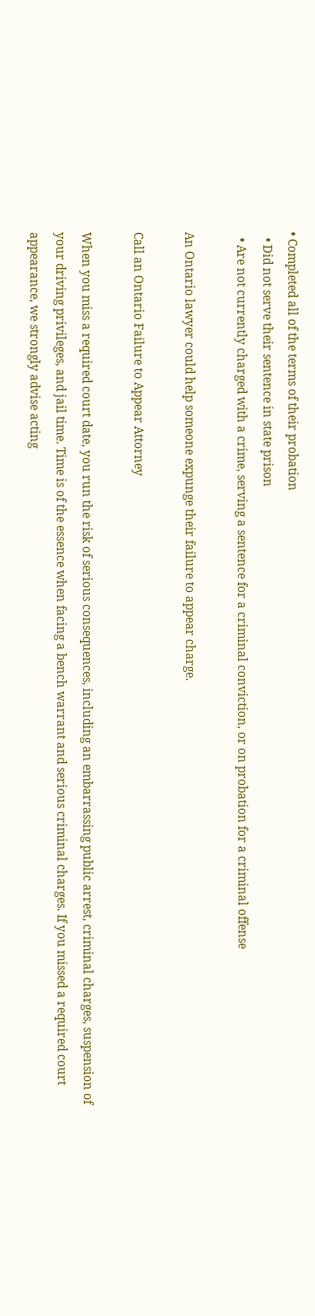• Completed all of the terms of their probation
  • Did not serve their sentence in state prison
  • Are not currently charged with a crime, serving a sentence for a criminal conviction, or on probation for a criminal offense

An Ontario lawyer could help someone expunge their failure to appear charge.

Call an Ontario Failure to Appear Attorney

When you miss a required court date, you run the risk of serious consequences, including an embarrassing public arrest, criminal charges, suspension of your driving privileges, and jail time. Time is of the essence when facing a bench warrant and serious criminal charges. If you missed a required court appearance, we strongly advise acting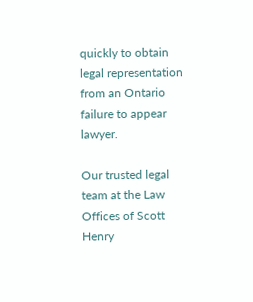quickly to obtain legal representation from an Ontario failure to appear lawyer.

Our trusted legal team at the Law Offices of Scott Henry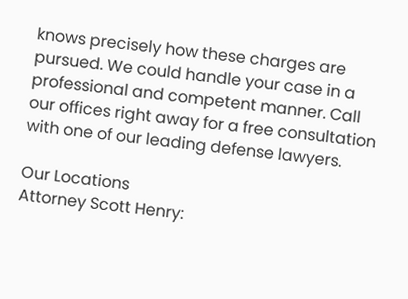knows precisely how these charges are pursued. We could handle your case in a professional and competent manner. Call our offices right away for a free consultation with one of our leading defense lawyers.

Our Locations
Attorney Scott Henry: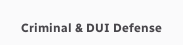Criminal & DUI Defense